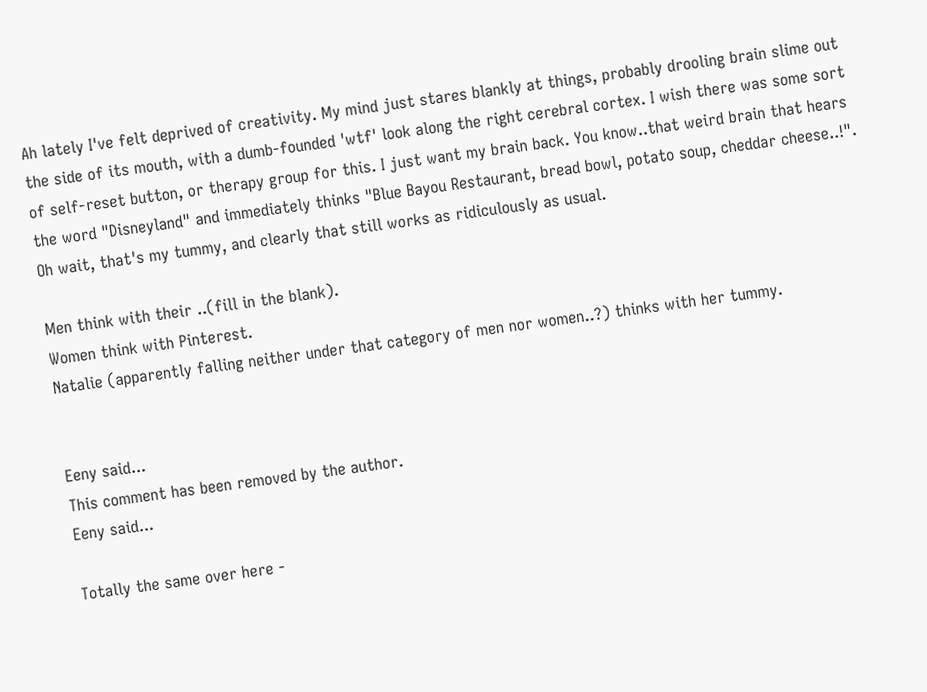Ah lately I've felt deprived of creativity. My mind just stares blankly at things, probably drooling brain slime out the side of its mouth, with a dumb-founded 'wtf' look along the right cerebral cortex. I wish there was some sort of self-reset button, or therapy group for this. I just want my brain back. You know..that weird brain that hears the word "Disneyland" and immediately thinks "Blue Bayou Restaurant, bread bowl, potato soup, cheddar cheese..!". Oh wait, that's my tummy, and clearly that still works as ridiculously as usual.

Men think with their ..(fill in the blank).
Women think with Pinterest.
Natalie (apparently falling neither under that category of men nor women..?) thinks with her tummy.


Eeny said...
This comment has been removed by the author.
Eeny said...

Totally the same over here -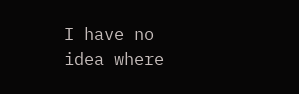I have no idea where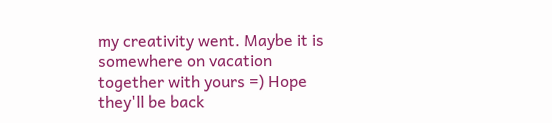my creativity went. Maybe it is somewhere on vacation together with yours =) Hope they'll be back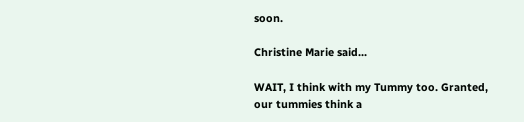soon.

Christine Marie said...

WAIT, I think with my Tummy too. Granted, our tummies think a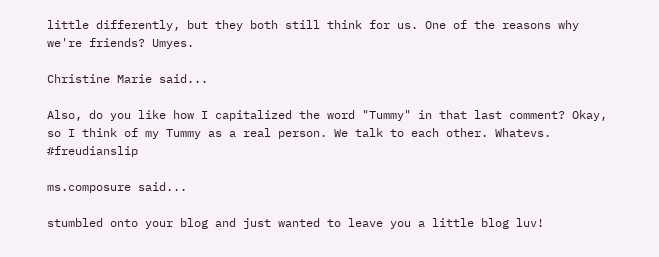little differently, but they both still think for us. One of the reasons why we're friends? Umyes.

Christine Marie said...

Also, do you like how I capitalized the word "Tummy" in that last comment? Okay, so I think of my Tummy as a real person. We talk to each other. Whatevs. #freudianslip

ms.composure said...

stumbled onto your blog and just wanted to leave you a little blog luv!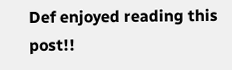Def enjoyed reading this post!!